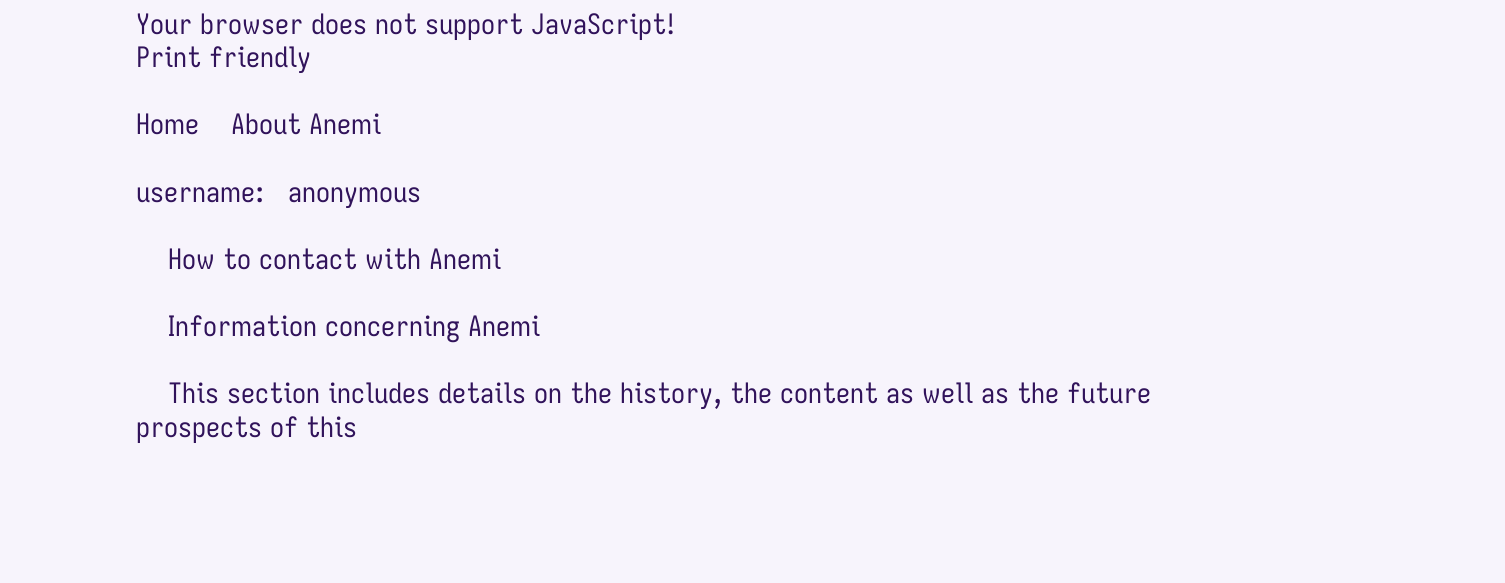Your browser does not support JavaScript!
Print friendly

Home    About Anemi

username:   anonymous

    How to contact with Anemi

    Information concerning Anemi

    This section includes details on the history, the content as well as the future prospects of this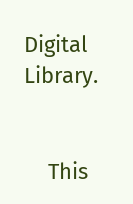Digital Library.


    This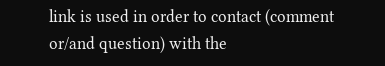link is used in order to contact (comment or/and question) with the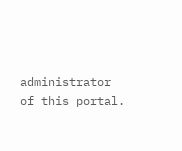administrator of this portal.